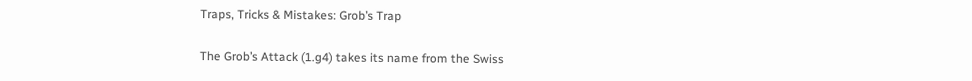Traps, Tricks & Mistakes: Grob’s Trap

The Grob’s Attack (1.g4) takes its name from the Swiss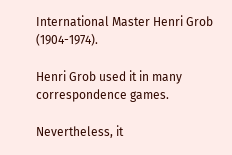International Master Henri Grob (1904-1974).

Henri Grob used it in many correspondence games.

Nevertheless, it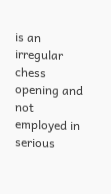is an irregular chess opening and not employed in serious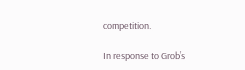competition.

In response to Grob’s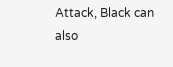Attack, Black can also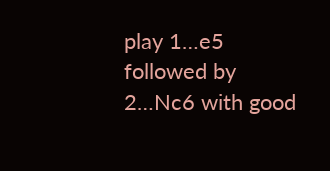play 1…e5 followed by 2…Nc6 with good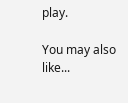play.

You may also like...